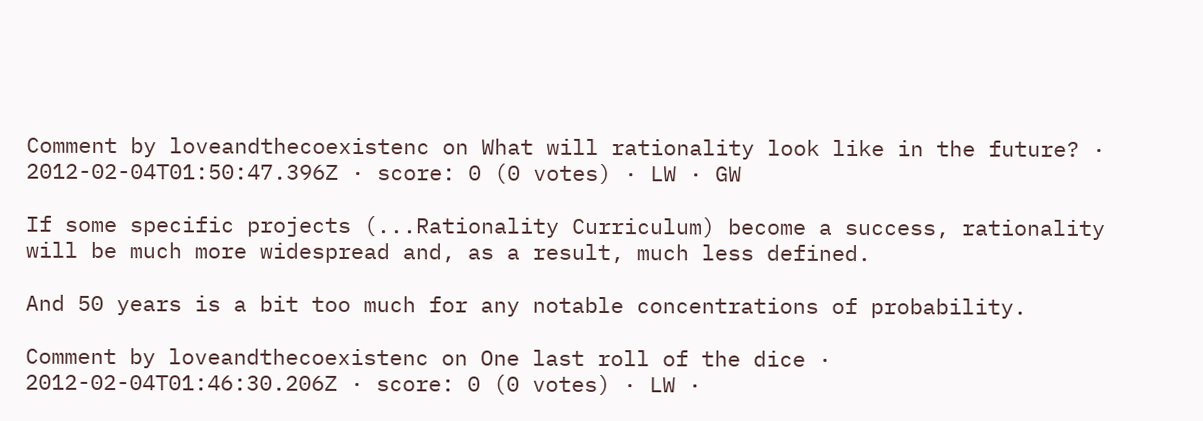Comment by loveandthecoexistenc on What will rationality look like in the future? · 2012-02-04T01:50:47.396Z · score: 0 (0 votes) · LW · GW

If some specific projects (...Rationality Curriculum) become a success, rationality will be much more widespread and, as a result, much less defined.

And 50 years is a bit too much for any notable concentrations of probability.

Comment by loveandthecoexistenc on One last roll of the dice · 2012-02-04T01:46:30.206Z · score: 0 (0 votes) · LW ·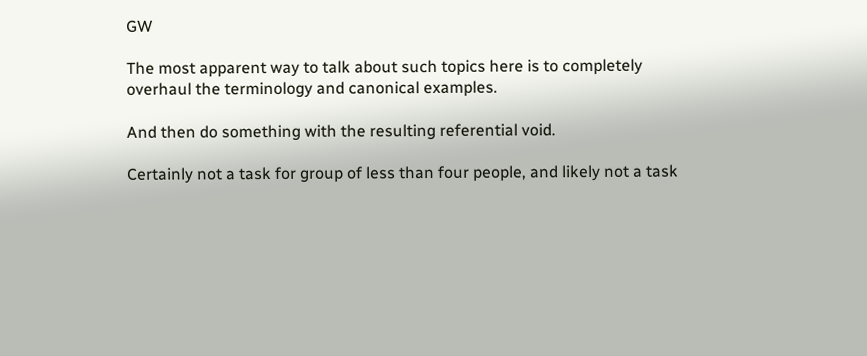GW

The most apparent way to talk about such topics here is to completely overhaul the terminology and canonical examples.

And then do something with the resulting referential void.

Certainly not a task for group of less than four people, and likely not a task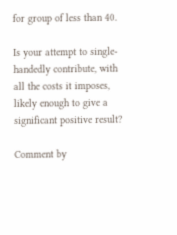for group of less than 40.

Is your attempt to single-handedly contribute, with all the costs it imposes, likely enough to give a significant positive result?

Comment by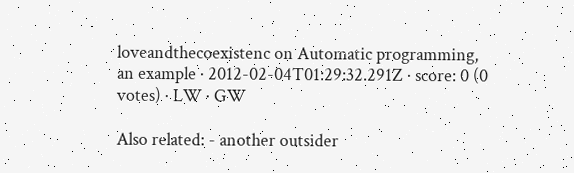loveandthecoexistenc on Automatic programming, an example · 2012-02-04T01:29:32.291Z · score: 0 (0 votes) · LW · GW

Also related: - another outsider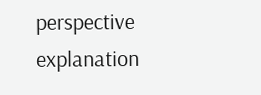perspective explanation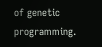of genetic programming.